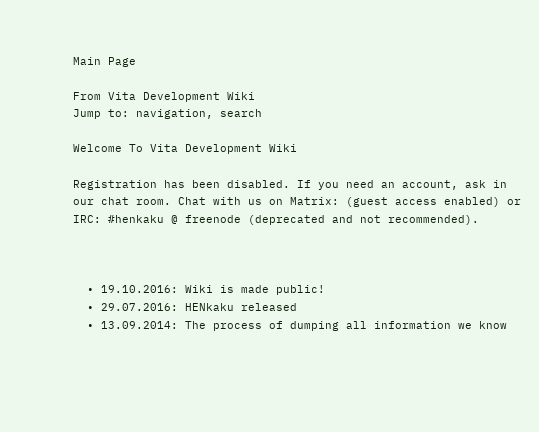Main Page

From Vita Development Wiki
Jump to: navigation, search

Welcome To Vita Development Wiki

Registration has been disabled. If you need an account, ask in our chat room. Chat with us on Matrix: (guest access enabled) or IRC: #henkaku @ freenode (deprecated and not recommended).



  • 19.10.2016: Wiki is made public!
  • 29.07.2016: HENkaku released
  • 13.09.2014: The process of dumping all information we know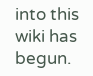into this wiki has begun.